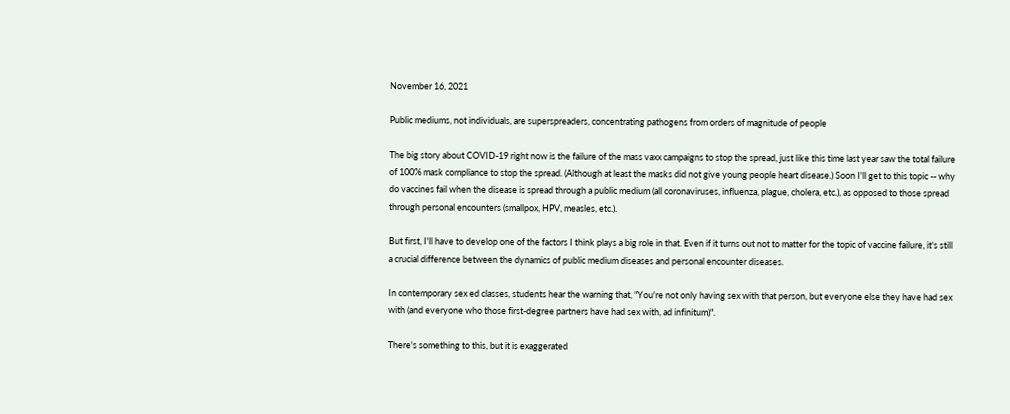November 16, 2021

Public mediums, not individuals, are superspreaders, concentrating pathogens from orders of magnitude of people

The big story about COVID-19 right now is the failure of the mass vaxx campaigns to stop the spread, just like this time last year saw the total failure of 100% mask compliance to stop the spread. (Although at least the masks did not give young people heart disease.) Soon I'll get to this topic -- why do vaccines fail when the disease is spread through a public medium (all coronaviruses, influenza, plague, cholera, etc.), as opposed to those spread through personal encounters (smallpox, HPV, measles, etc.).

But first, I'll have to develop one of the factors I think plays a big role in that. Even if it turns out not to matter for the topic of vaccine failure, it's still a crucial difference between the dynamics of public medium diseases and personal encounter diseases.

In contemporary sex ed classes, students hear the warning that, "You're not only having sex with that person, but everyone else they have had sex with (and everyone who those first-degree partners have had sex with, ad infinitum)".

There's something to this, but it is exaggerated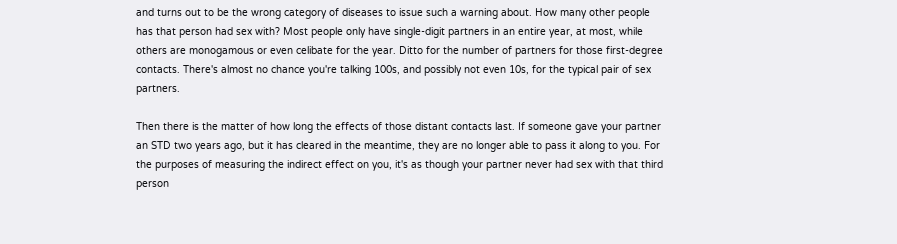and turns out to be the wrong category of diseases to issue such a warning about. How many other people has that person had sex with? Most people only have single-digit partners in an entire year, at most, while others are monogamous or even celibate for the year. Ditto for the number of partners for those first-degree contacts. There's almost no chance you're talking 100s, and possibly not even 10s, for the typical pair of sex partners.

Then there is the matter of how long the effects of those distant contacts last. If someone gave your partner an STD two years ago, but it has cleared in the meantime, they are no longer able to pass it along to you. For the purposes of measuring the indirect effect on you, it's as though your partner never had sex with that third person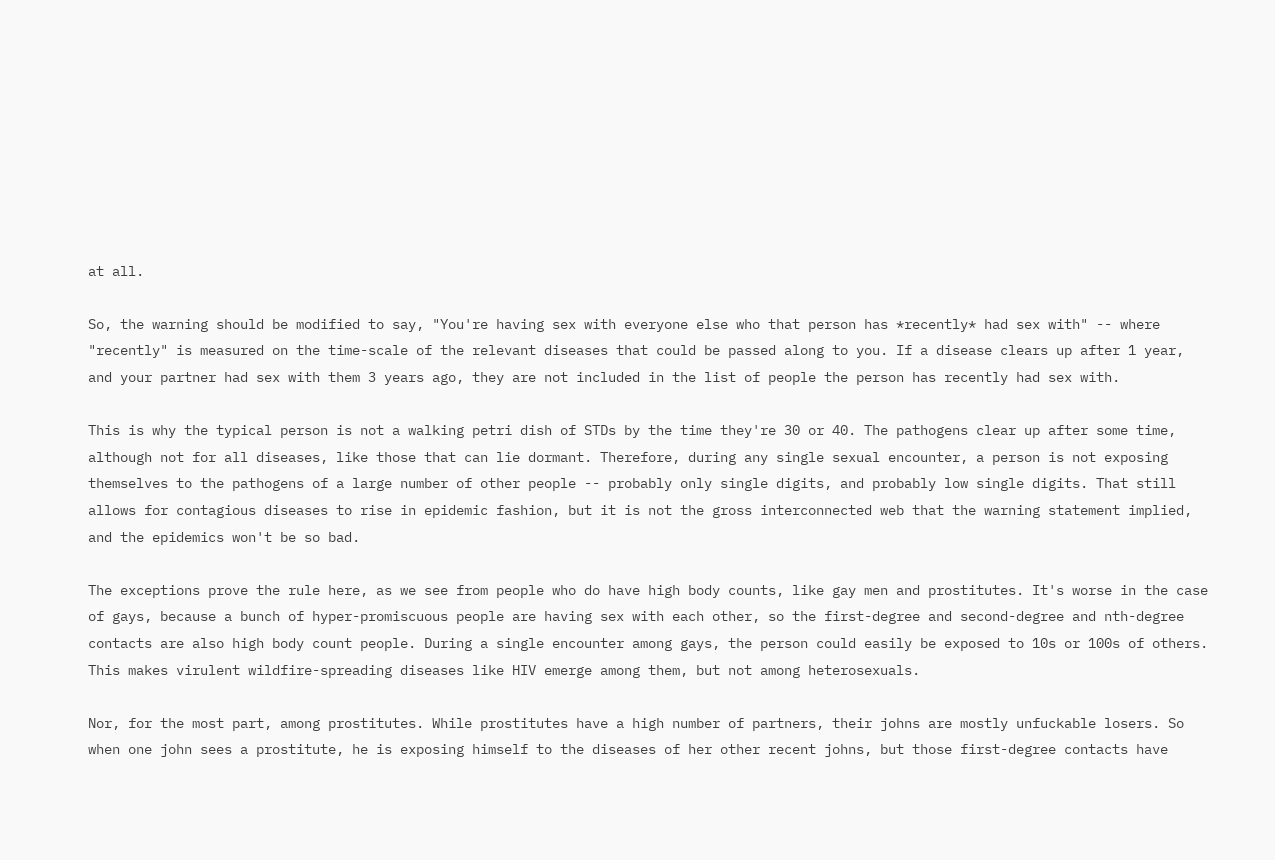at all.

So, the warning should be modified to say, "You're having sex with everyone else who that person has *recently* had sex with" -- where "recently" is measured on the time-scale of the relevant diseases that could be passed along to you. If a disease clears up after 1 year, and your partner had sex with them 3 years ago, they are not included in the list of people the person has recently had sex with.

This is why the typical person is not a walking petri dish of STDs by the time they're 30 or 40. The pathogens clear up after some time, although not for all diseases, like those that can lie dormant. Therefore, during any single sexual encounter, a person is not exposing themselves to the pathogens of a large number of other people -- probably only single digits, and probably low single digits. That still allows for contagious diseases to rise in epidemic fashion, but it is not the gross interconnected web that the warning statement implied, and the epidemics won't be so bad.

The exceptions prove the rule here, as we see from people who do have high body counts, like gay men and prostitutes. It's worse in the case of gays, because a bunch of hyper-promiscuous people are having sex with each other, so the first-degree and second-degree and nth-degree contacts are also high body count people. During a single encounter among gays, the person could easily be exposed to 10s or 100s of others. This makes virulent wildfire-spreading diseases like HIV emerge among them, but not among heterosexuals.

Nor, for the most part, among prostitutes. While prostitutes have a high number of partners, their johns are mostly unfuckable losers. So when one john sees a prostitute, he is exposing himself to the diseases of her other recent johns, but those first-degree contacts have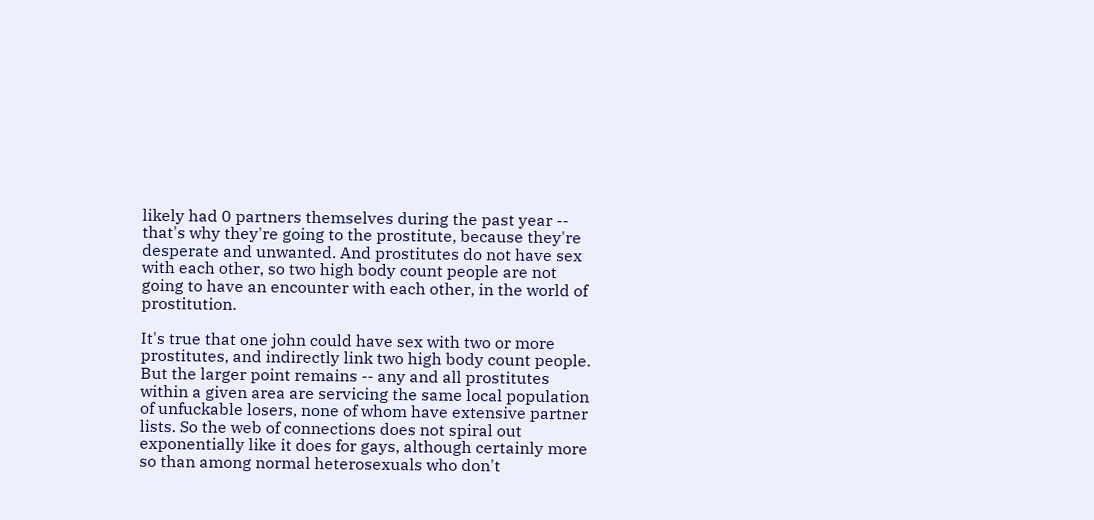likely had 0 partners themselves during the past year -- that's why they're going to the prostitute, because they're desperate and unwanted. And prostitutes do not have sex with each other, so two high body count people are not going to have an encounter with each other, in the world of prostitution.

It's true that one john could have sex with two or more prostitutes, and indirectly link two high body count people. But the larger point remains -- any and all prostitutes within a given area are servicing the same local population of unfuckable losers, none of whom have extensive partner lists. So the web of connections does not spiral out exponentially like it does for gays, although certainly more so than among normal heterosexuals who don't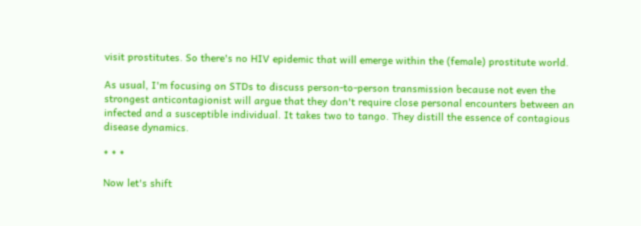visit prostitutes. So there's no HIV epidemic that will emerge within the (female) prostitute world.

As usual, I'm focusing on STDs to discuss person-to-person transmission because not even the strongest anticontagionist will argue that they don't require close personal encounters between an infected and a susceptible individual. It takes two to tango. They distill the essence of contagious disease dynamics.

* * *

Now let's shift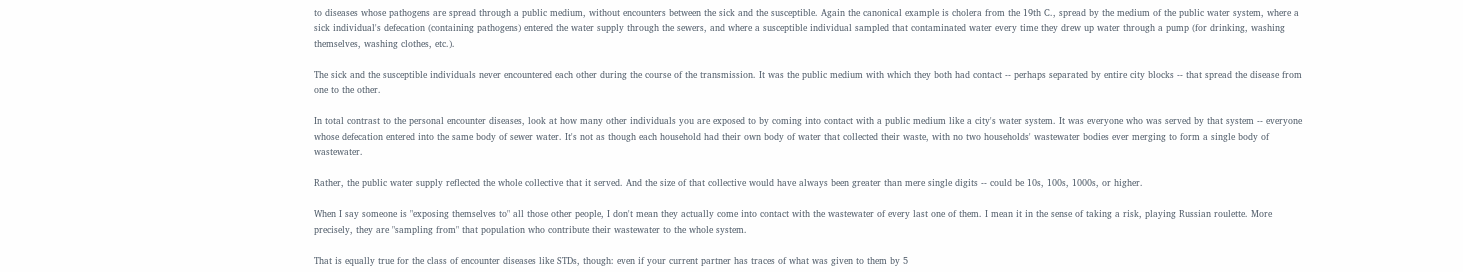to diseases whose pathogens are spread through a public medium, without encounters between the sick and the susceptible. Again the canonical example is cholera from the 19th C., spread by the medium of the public water system, where a sick individual's defecation (containing pathogens) entered the water supply through the sewers, and where a susceptible individual sampled that contaminated water every time they drew up water through a pump (for drinking, washing themselves, washing clothes, etc.).

The sick and the susceptible individuals never encountered each other during the course of the transmission. It was the public medium with which they both had contact -- perhaps separated by entire city blocks -- that spread the disease from one to the other.

In total contrast to the personal encounter diseases, look at how many other individuals you are exposed to by coming into contact with a public medium like a city's water system. It was everyone who was served by that system -- everyone whose defecation entered into the same body of sewer water. It's not as though each household had their own body of water that collected their waste, with no two households' wastewater bodies ever merging to form a single body of wastewater.

Rather, the public water supply reflected the whole collective that it served. And the size of that collective would have always been greater than mere single digits -- could be 10s, 100s, 1000s, or higher.

When I say someone is "exposing themselves to" all those other people, I don't mean they actually come into contact with the wastewater of every last one of them. I mean it in the sense of taking a risk, playing Russian roulette. More precisely, they are "sampling from" that population who contribute their wastewater to the whole system.

That is equally true for the class of encounter diseases like STDs, though: even if your current partner has traces of what was given to them by 5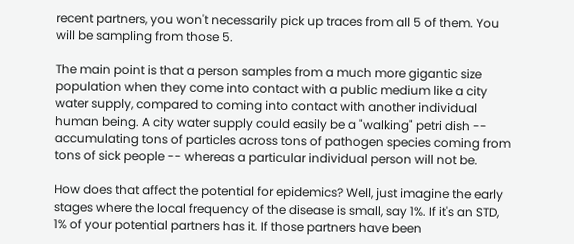recent partners, you won't necessarily pick up traces from all 5 of them. You will be sampling from those 5.

The main point is that a person samples from a much more gigantic size population when they come into contact with a public medium like a city water supply, compared to coming into contact with another individual human being. A city water supply could easily be a "walking" petri dish -- accumulating tons of particles across tons of pathogen species coming from tons of sick people -- whereas a particular individual person will not be.

How does that affect the potential for epidemics? Well, just imagine the early stages where the local frequency of the disease is small, say 1%. If it's an STD, 1% of your potential partners has it. If those partners have been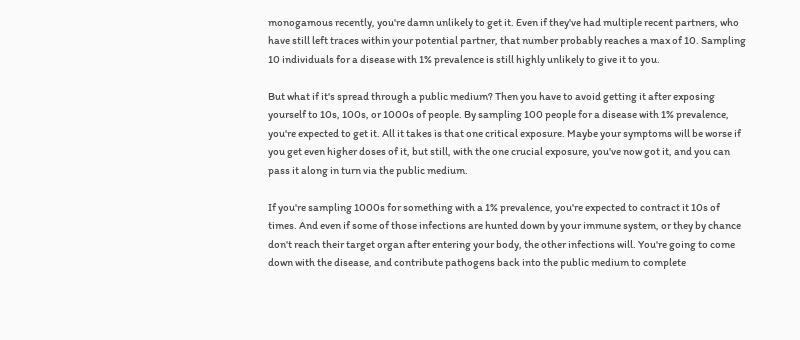monogamous recently, you're damn unlikely to get it. Even if they've had multiple recent partners, who have still left traces within your potential partner, that number probably reaches a max of 10. Sampling 10 individuals for a disease with 1% prevalence is still highly unlikely to give it to you.

But what if it's spread through a public medium? Then you have to avoid getting it after exposing yourself to 10s, 100s, or 1000s of people. By sampling 100 people for a disease with 1% prevalence, you're expected to get it. All it takes is that one critical exposure. Maybe your symptoms will be worse if you get even higher doses of it, but still, with the one crucial exposure, you've now got it, and you can pass it along in turn via the public medium.

If you're sampling 1000s for something with a 1% prevalence, you're expected to contract it 10s of times. And even if some of those infections are hunted down by your immune system, or they by chance don't reach their target organ after entering your body, the other infections will. You're going to come down with the disease, and contribute pathogens back into the public medium to complete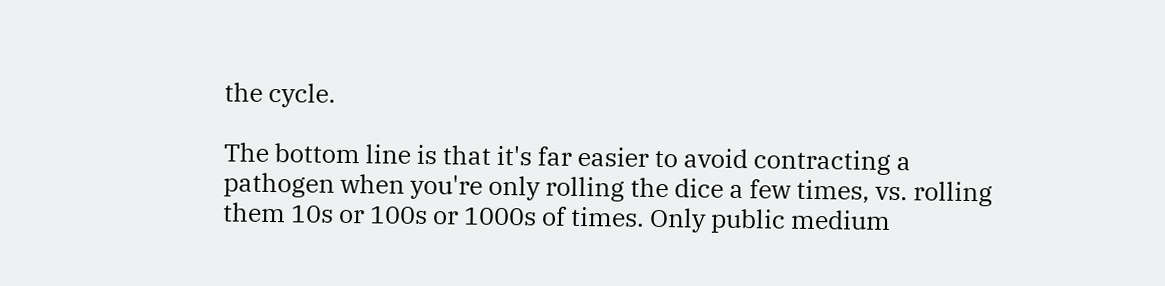the cycle.

The bottom line is that it's far easier to avoid contracting a pathogen when you're only rolling the dice a few times, vs. rolling them 10s or 100s or 1000s of times. Only public medium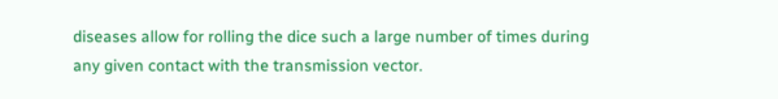diseases allow for rolling the dice such a large number of times during any given contact with the transmission vector.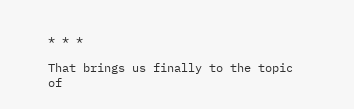* * *

That brings us finally to the topic of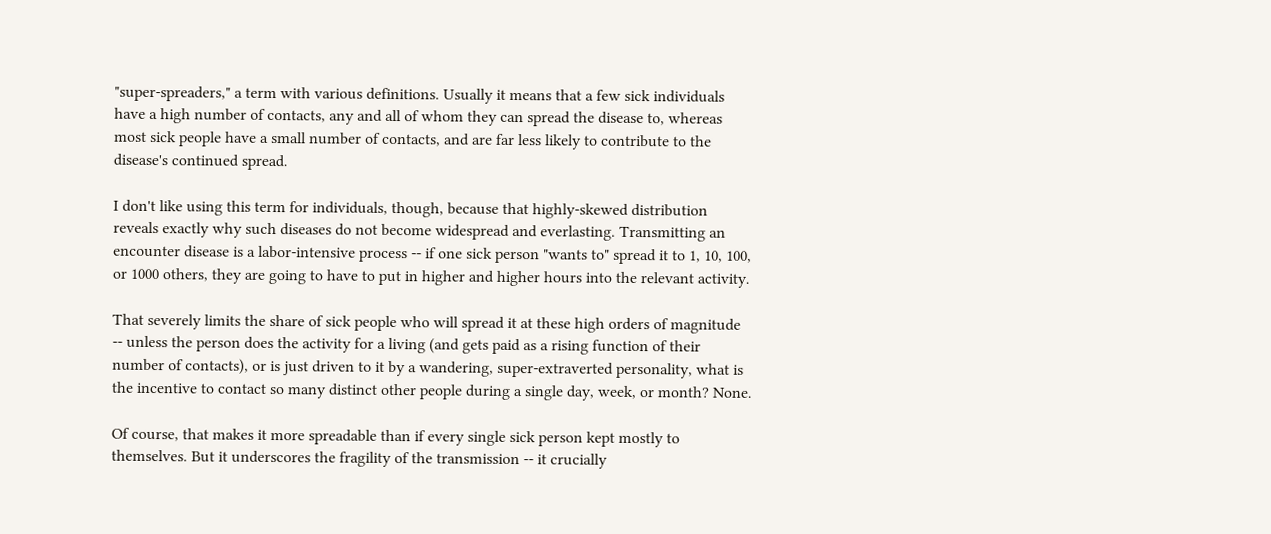"super-spreaders," a term with various definitions. Usually it means that a few sick individuals have a high number of contacts, any and all of whom they can spread the disease to, whereas most sick people have a small number of contacts, and are far less likely to contribute to the disease's continued spread.

I don't like using this term for individuals, though, because that highly-skewed distribution reveals exactly why such diseases do not become widespread and everlasting. Transmitting an encounter disease is a labor-intensive process -- if one sick person "wants to" spread it to 1, 10, 100, or 1000 others, they are going to have to put in higher and higher hours into the relevant activity.

That severely limits the share of sick people who will spread it at these high orders of magnitude -- unless the person does the activity for a living (and gets paid as a rising function of their number of contacts), or is just driven to it by a wandering, super-extraverted personality, what is the incentive to contact so many distinct other people during a single day, week, or month? None.

Of course, that makes it more spreadable than if every single sick person kept mostly to themselves. But it underscores the fragility of the transmission -- it crucially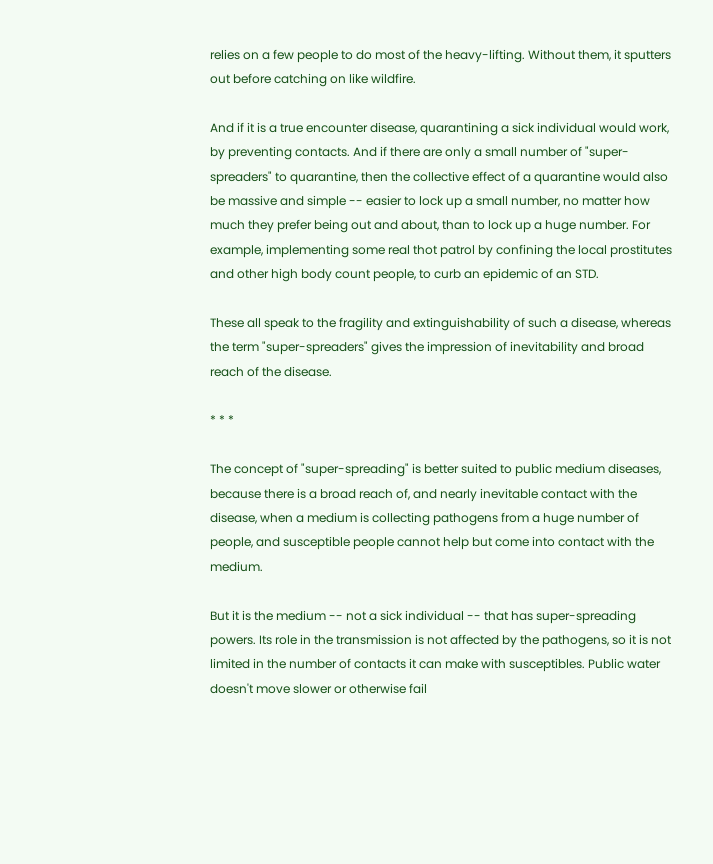relies on a few people to do most of the heavy-lifting. Without them, it sputters out before catching on like wildfire.

And if it is a true encounter disease, quarantining a sick individual would work, by preventing contacts. And if there are only a small number of "super-spreaders" to quarantine, then the collective effect of a quarantine would also be massive and simple -- easier to lock up a small number, no matter how much they prefer being out and about, than to lock up a huge number. For example, implementing some real thot patrol by confining the local prostitutes and other high body count people, to curb an epidemic of an STD.

These all speak to the fragility and extinguishability of such a disease, whereas the term "super-spreaders" gives the impression of inevitability and broad reach of the disease.

* * *

The concept of "super-spreading" is better suited to public medium diseases, because there is a broad reach of, and nearly inevitable contact with the disease, when a medium is collecting pathogens from a huge number of people, and susceptible people cannot help but come into contact with the medium.

But it is the medium -- not a sick individual -- that has super-spreading powers. Its role in the transmission is not affected by the pathogens, so it is not limited in the number of contacts it can make with susceptibles. Public water doesn't move slower or otherwise fail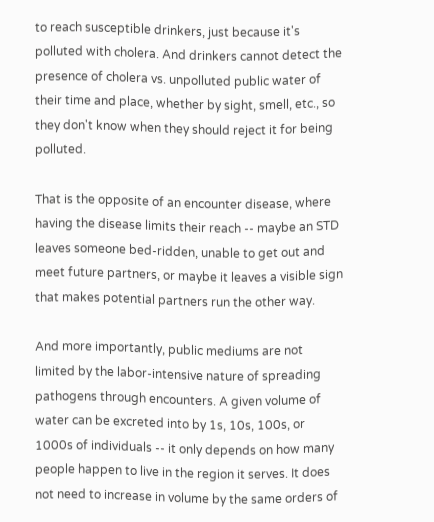to reach susceptible drinkers, just because it's polluted with cholera. And drinkers cannot detect the presence of cholera vs. unpolluted public water of their time and place, whether by sight, smell, etc., so they don't know when they should reject it for being polluted.

That is the opposite of an encounter disease, where having the disease limits their reach -- maybe an STD leaves someone bed-ridden, unable to get out and meet future partners, or maybe it leaves a visible sign that makes potential partners run the other way.

And more importantly, public mediums are not limited by the labor-intensive nature of spreading pathogens through encounters. A given volume of water can be excreted into by 1s, 10s, 100s, or 1000s of individuals -- it only depends on how many people happen to live in the region it serves. It does not need to increase in volume by the same orders of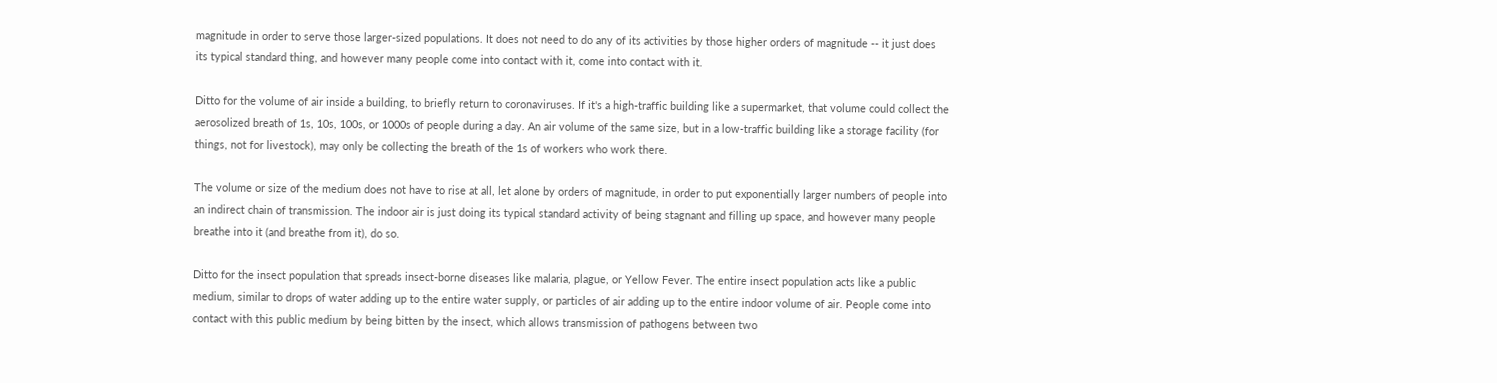magnitude in order to serve those larger-sized populations. It does not need to do any of its activities by those higher orders of magnitude -- it just does its typical standard thing, and however many people come into contact with it, come into contact with it.

Ditto for the volume of air inside a building, to briefly return to coronaviruses. If it's a high-traffic building like a supermarket, that volume could collect the aerosolized breath of 1s, 10s, 100s, or 1000s of people during a day. An air volume of the same size, but in a low-traffic building like a storage facility (for things, not for livestock), may only be collecting the breath of the 1s of workers who work there.

The volume or size of the medium does not have to rise at all, let alone by orders of magnitude, in order to put exponentially larger numbers of people into an indirect chain of transmission. The indoor air is just doing its typical standard activity of being stagnant and filling up space, and however many people breathe into it (and breathe from it), do so.

Ditto for the insect population that spreads insect-borne diseases like malaria, plague, or Yellow Fever. The entire insect population acts like a public medium, similar to drops of water adding up to the entire water supply, or particles of air adding up to the entire indoor volume of air. People come into contact with this public medium by being bitten by the insect, which allows transmission of pathogens between two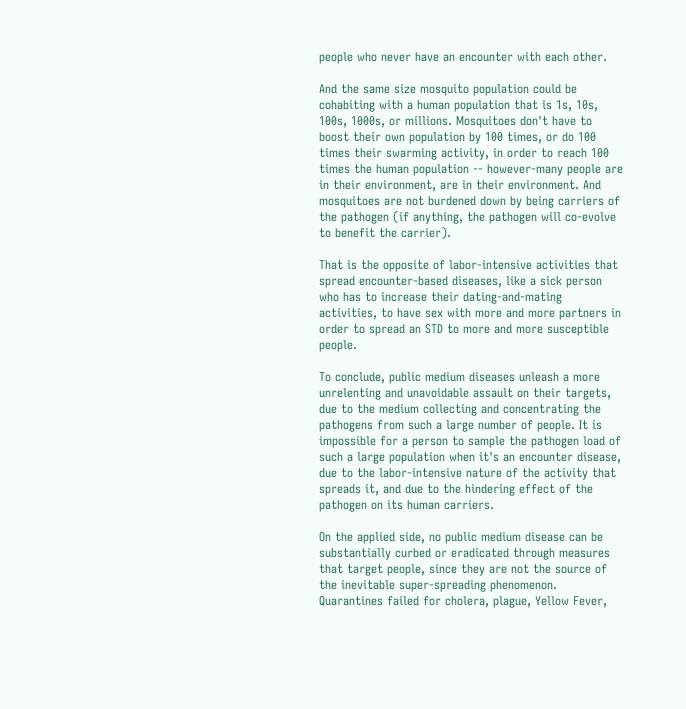people who never have an encounter with each other.

And the same size mosquito population could be cohabiting with a human population that is 1s, 10s, 100s, 1000s, or millions. Mosquitoes don't have to boost their own population by 100 times, or do 100 times their swarming activity, in order to reach 100 times the human population -- however-many people are in their environment, are in their environment. And mosquitoes are not burdened down by being carriers of the pathogen (if anything, the pathogen will co-evolve to benefit the carrier).

That is the opposite of labor-intensive activities that spread encounter-based diseases, like a sick person who has to increase their dating-and-mating activities, to have sex with more and more partners in order to spread an STD to more and more susceptible people.

To conclude, public medium diseases unleash a more unrelenting and unavoidable assault on their targets, due to the medium collecting and concentrating the pathogens from such a large number of people. It is impossible for a person to sample the pathogen load of such a large population when it's an encounter disease, due to the labor-intensive nature of the activity that spreads it, and due to the hindering effect of the pathogen on its human carriers.

On the applied side, no public medium disease can be substantially curbed or eradicated through measures that target people, since they are not the source of the inevitable super-spreading phenomenon. Quarantines failed for cholera, plague, Yellow Fever,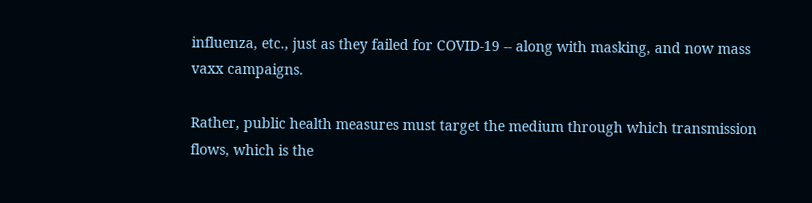influenza, etc., just as they failed for COVID-19 -- along with masking, and now mass vaxx campaigns.

Rather, public health measures must target the medium through which transmission flows, which is the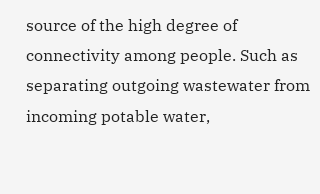source of the high degree of connectivity among people. Such as separating outgoing wastewater from incoming potable water,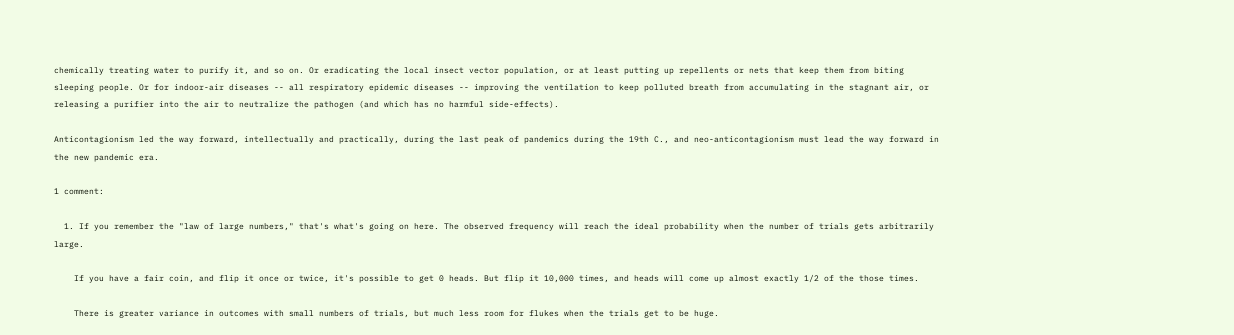chemically treating water to purify it, and so on. Or eradicating the local insect vector population, or at least putting up repellents or nets that keep them from biting sleeping people. Or for indoor-air diseases -- all respiratory epidemic diseases -- improving the ventilation to keep polluted breath from accumulating in the stagnant air, or releasing a purifier into the air to neutralize the pathogen (and which has no harmful side-effects).

Anticontagionism led the way forward, intellectually and practically, during the last peak of pandemics during the 19th C., and neo-anticontagionism must lead the way forward in the new pandemic era.

1 comment:

  1. If you remember the "law of large numbers," that's what's going on here. The observed frequency will reach the ideal probability when the number of trials gets arbitrarily large.

    If you have a fair coin, and flip it once or twice, it's possible to get 0 heads. But flip it 10,000 times, and heads will come up almost exactly 1/2 of the those times.

    There is greater variance in outcomes with small numbers of trials, but much less room for flukes when the trials get to be huge.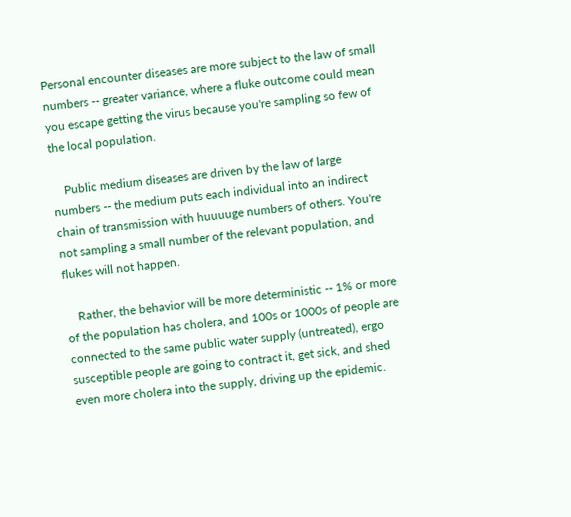Personal encounter diseases are more subject to the law of small numbers -- greater variance, where a fluke outcome could mean you escape getting the virus because you're sampling so few of the local population.

    Public medium diseases are driven by the law of large numbers -- the medium puts each individual into an indirect chain of transmission with huuuuge numbers of others. You're not sampling a small number of the relevant population, and flukes will not happen.

    Rather, the behavior will be more deterministic -- 1% or more of the population has cholera, and 100s or 1000s of people are connected to the same public water supply (untreated), ergo susceptible people are going to contract it, get sick, and shed even more cholera into the supply, driving up the epidemic.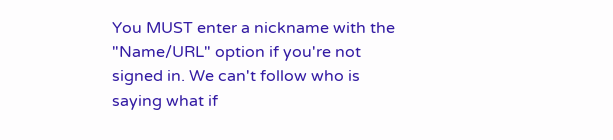You MUST enter a nickname with the "Name/URL" option if you're not signed in. We can't follow who is saying what if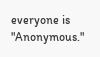everyone is "Anonymous."